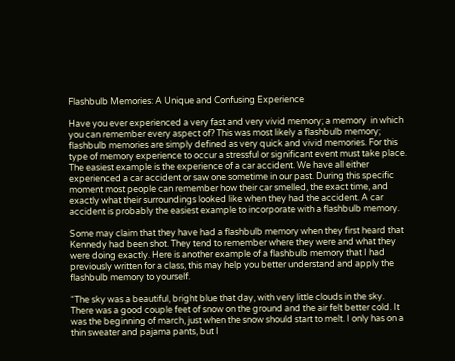Flashbulb Memories: A Unique and Confusing Experience

Have you ever experienced a very fast and very vivid memory; a memory  in which you can remember every aspect of? This was most likely a flashbulb memory; flashbulb memories are simply defined as very quick and vivid memories. For this type of memory experience to occur a stressful or significant event must take place.  The easiest example is the experience of a car accident. We have all either experienced a car accident or saw one sometime in our past. During this specific moment most people can remember how their car smelled, the exact time, and exactly what their surroundings looked like when they had the accident. A car accident is probably the easiest example to incorporate with a flashbulb memory.

Some may claim that they have had a flashbulb memory when they first heard that Kennedy had been shot. They tend to remember where they were and what they were doing exactly. Here is another example of a flashbulb memory that I had previously written for a class, this may help you better understand and apply the flashbulb memory to yourself.

“The sky was a beautiful, bright blue that day, with very little clouds in the sky. There was a good couple feet of snow on the ground and the air felt better cold. It was the beginning of march, just when the snow should start to melt. I only has on a thin sweater and pajama pants, but I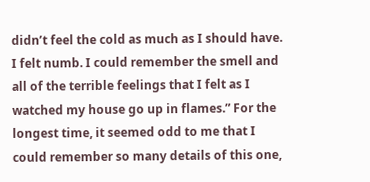didn’t feel the cold as much as I should have. I felt numb. I could remember the smell and all of the terrible feelings that I felt as I watched my house go up in flames.” For the longest time, it seemed odd to me that I could remember so many details of this one,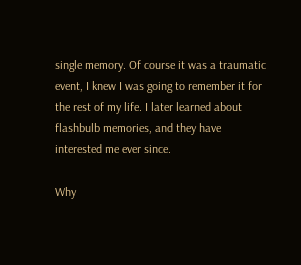single memory. Of course it was a traumatic event, I knew I was going to remember it for the rest of my life. I later learned about flashbulb memories, and they have interested me ever since.

Why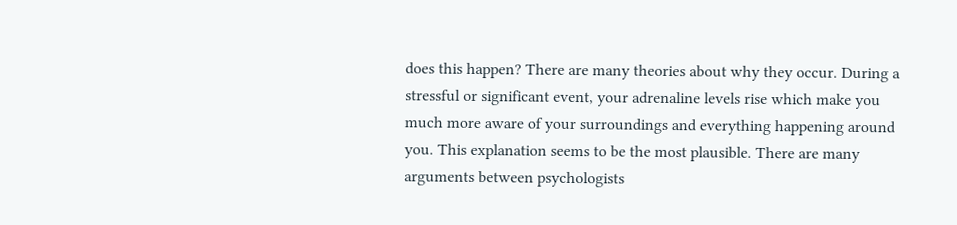does this happen? There are many theories about why they occur. During a stressful or significant event, your adrenaline levels rise which make you much more aware of your surroundings and everything happening around you. This explanation seems to be the most plausible. There are many arguments between psychologists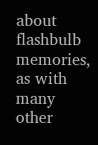about flashbulb memories, as with many other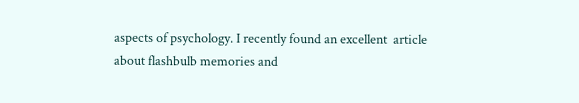aspects of psychology. I recently found an excellent  article about flashbulb memories and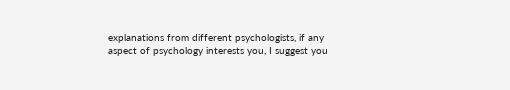explanations from different psychologists, if any aspect of psychology interests you, I suggest you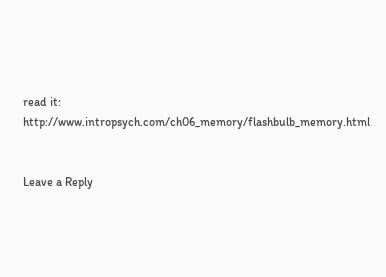read it:  http://www.intropsych.com/ch06_memory/flashbulb_memory.html


Leave a Reply